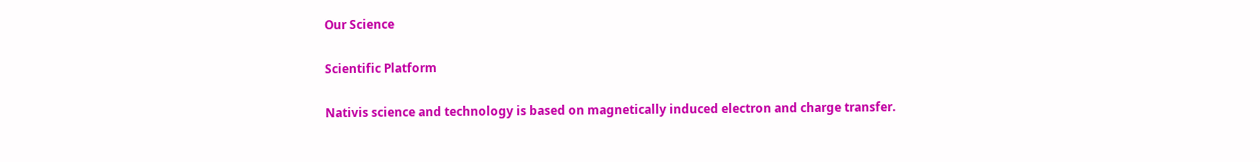Our Science

Scientific Platform

Nativis science and technology is based on magnetically induced electron and charge transfer.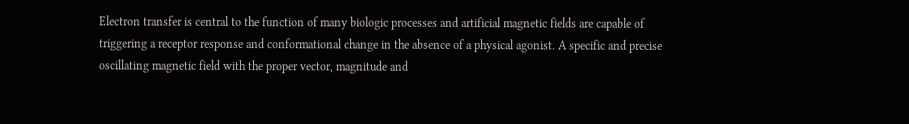Electron transfer is central to the function of many biologic processes and artificial magnetic fields are capable of triggering a receptor response and conformational change in the absence of a physical agonist. A specific and precise oscillating magnetic field with the proper vector, magnitude and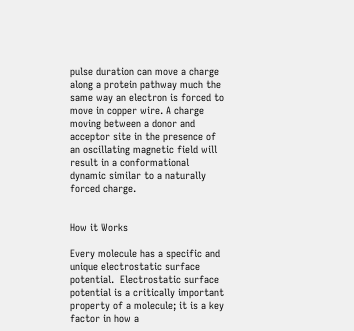pulse duration can move a charge along a protein pathway much the same way an electron is forced to move in copper wire. A charge moving between a donor and acceptor site in the presence of an oscillating magnetic field will result in a conformational dynamic similar to a naturally forced charge.


How it Works

Every molecule has a specific and unique electrostatic surface potential.  Electrostatic surface potential is a critically important property of a molecule; it is a key factor in how a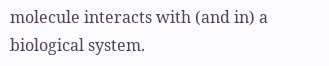molecule interacts with (and in) a biological system.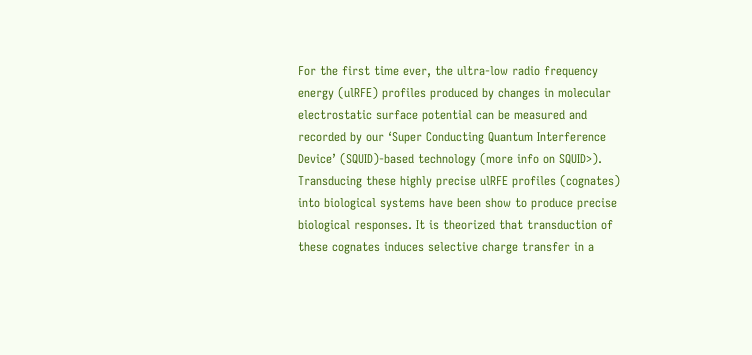For the first time ever, the ultra-low radio frequency energy (ulRFE) profiles produced by changes in molecular electrostatic surface potential can be measured and recorded by our ‘Super Conducting Quantum Interference Device’ (SQUID)-based technology (more info on SQUID>).  Transducing these highly precise ulRFE profiles (cognates) into biological systems have been show to produce precise biological responses. It is theorized that transduction of these cognates induces selective charge transfer in a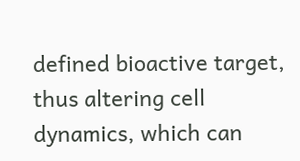defined bioactive target, thus altering cell dynamics, which can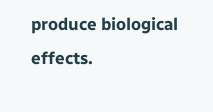produce biological effects.